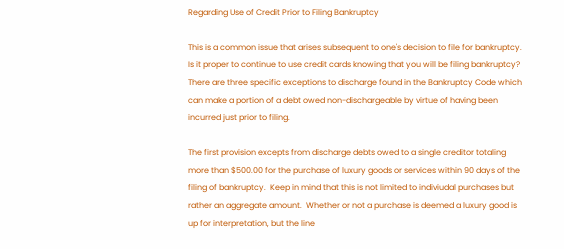Regarding Use of Credit Prior to Filing Bankruptcy

This is a common issue that arises subsequent to one's decision to file for bankruptcy.  Is it proper to continue to use credit cards knowing that you will be filing bankruptcy?  There are three specific exceptions to discharge found in the Bankruptcy Code which can make a portion of a debt owed non-dischargeable by virtue of having been incurred just prior to filing.

The first provision excepts from discharge debts owed to a single creditor totaling more than $500.00 for the purchase of luxury goods or services within 90 days of the filing of bankruptcy.  Keep in mind that this is not limited to indiviudal purchases but rather an aggregate amount.  Whether or not a purchase is deemed a luxury good is up for interpretation, but the line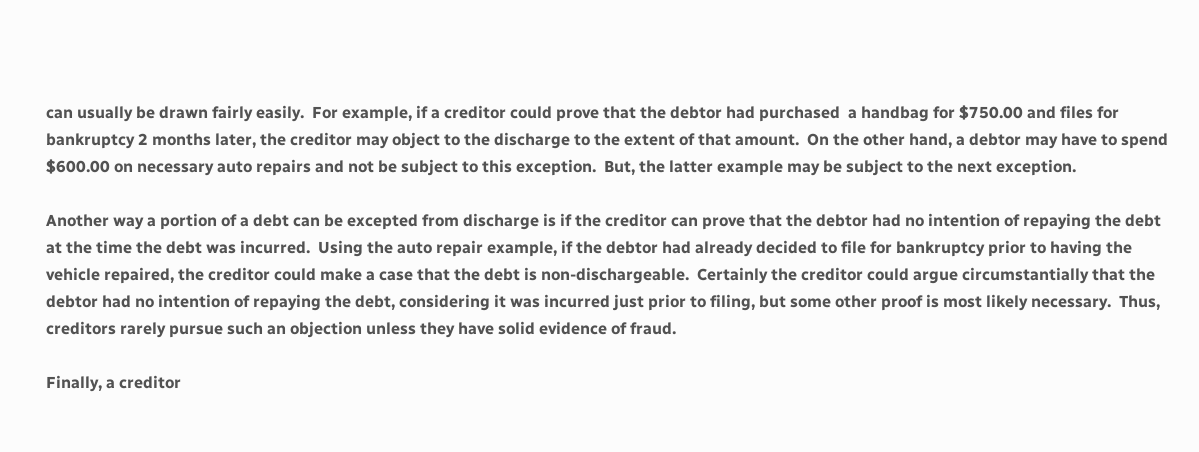can usually be drawn fairly easily.  For example, if a creditor could prove that the debtor had purchased  a handbag for $750.00 and files for bankruptcy 2 months later, the creditor may object to the discharge to the extent of that amount.  On the other hand, a debtor may have to spend $600.00 on necessary auto repairs and not be subject to this exception.  But, the latter example may be subject to the next exception.

Another way a portion of a debt can be excepted from discharge is if the creditor can prove that the debtor had no intention of repaying the debt at the time the debt was incurred.  Using the auto repair example, if the debtor had already decided to file for bankruptcy prior to having the vehicle repaired, the creditor could make a case that the debt is non-dischargeable.  Certainly the creditor could argue circumstantially that the debtor had no intention of repaying the debt, considering it was incurred just prior to filing, but some other proof is most likely necessary.  Thus, creditors rarely pursue such an objection unless they have solid evidence of fraud.

Finally, a creditor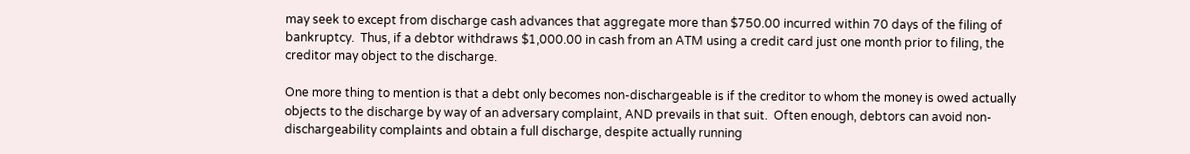may seek to except from discharge cash advances that aggregate more than $750.00 incurred within 70 days of the filing of bankruptcy.  Thus, if a debtor withdraws $1,000.00 in cash from an ATM using a credit card just one month prior to filing, the creditor may object to the discharge.

One more thing to mention is that a debt only becomes non-dischargeable is if the creditor to whom the money is owed actually objects to the discharge by way of an adversary complaint, AND prevails in that suit.  Often enough, debtors can avoid non-dischargeability complaints and obtain a full discharge, despite actually running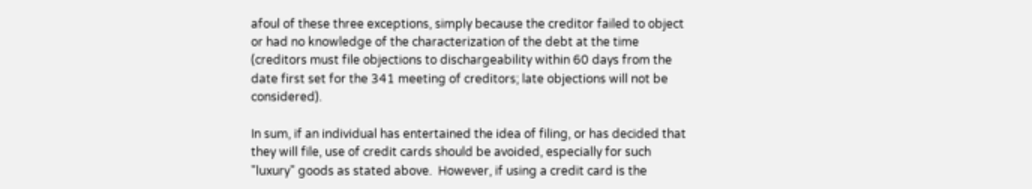afoul of these three exceptions, simply because the creditor failed to object or had no knowledge of the characterization of the debt at the time (creditors must file objections to dischargeability within 60 days from the date first set for the 341 meeting of creditors; late objections will not be considered).

In sum, if an individual has entertained the idea of filing, or has decided that they will file, use of credit cards should be avoided, especially for such "luxury" goods as stated above.  However, if using a credit card is the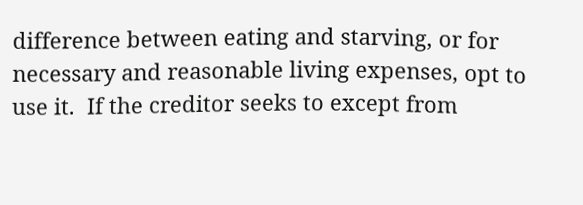difference between eating and starving, or for necessary and reasonable living expenses, opt to use it.  If the creditor seeks to except from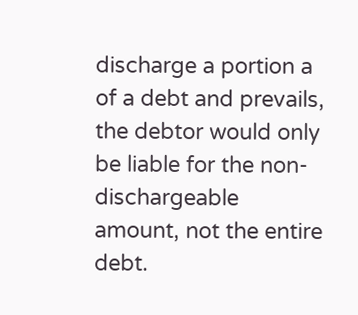discharge a portion a of a debt and prevails, the debtor would only be liable for the non-dischargeable amount, not the entire debt.